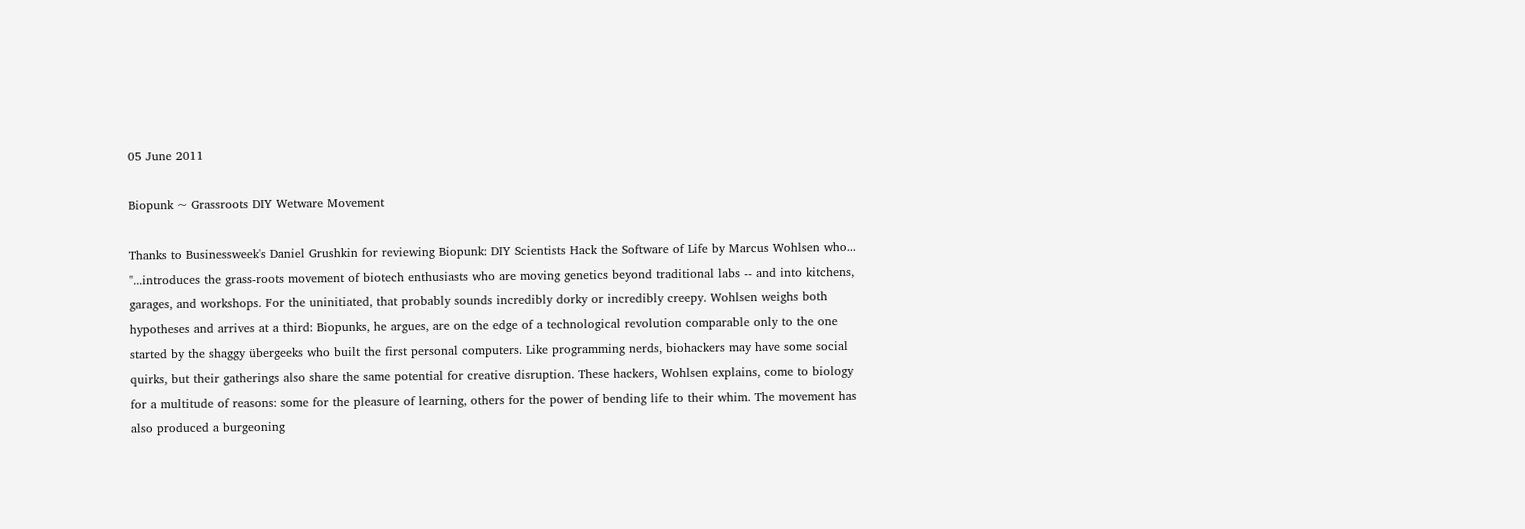05 June 2011

Biopunk ~ Grassroots DIY Wetware Movement

Thanks to Businessweek's Daniel Grushkin for reviewing Biopunk: DIY Scientists Hack the Software of Life by Marcus Wohlsen who...
"...introduces the grass-roots movement of biotech enthusiasts who are moving genetics beyond traditional labs -- and into kitchens, garages, and workshops. For the uninitiated, that probably sounds incredibly dorky or incredibly creepy. Wohlsen weighs both hypotheses and arrives at a third: Biopunks, he argues, are on the edge of a technological revolution comparable only to the one started by the shaggy übergeeks who built the first personal computers. Like programming nerds, biohackers may have some social quirks, but their gatherings also share the same potential for creative disruption. These hackers, Wohlsen explains, come to biology for a multitude of reasons: some for the pleasure of learning, others for the power of bending life to their whim. The movement has also produced a burgeoning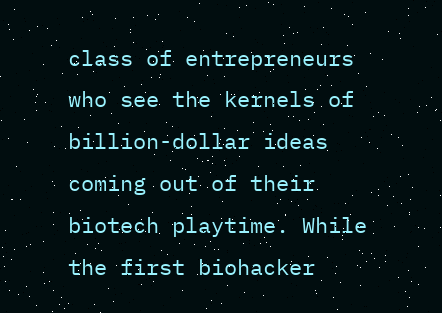class of entrepreneurs who see the kernels of billion-dollar ideas coming out of their biotech playtime. While the first biohacker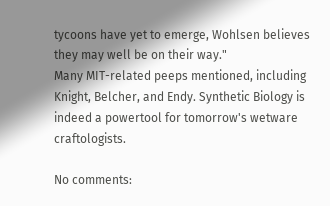tycoons have yet to emerge, Wohlsen believes they may well be on their way."
Many MIT-related peeps mentioned, including Knight, Belcher, and Endy. Synthetic Biology is indeed a powertool for tomorrow's wetware craftologists.

No comments: